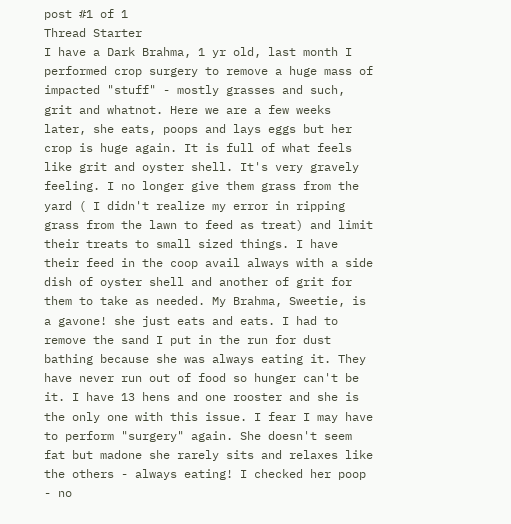post #1 of 1
Thread Starter
I have a Dark Brahma, 1 yr old, last month I performed crop surgery to remove a huge mass of impacted "stuff" - mostly grasses and such, grit and whatnot. Here we are a few weeks later, she eats, poops and lays eggs but her crop is huge again. It is full of what feels like grit and oyster shell. It's very gravely feeling. I no longer give them grass from the yard ( I didn't realize my error in ripping grass from the lawn to feed as treat) and limit their treats to small sized things. I have their feed in the coop avail always with a side dish of oyster shell and another of grit for them to take as needed. My Brahma, Sweetie, is a gavone! she just eats and eats. I had to remove the sand I put in the run for dust bathing because she was always eating it. They have never run out of food so hunger can't be it. I have 13 hens and one rooster and she is the only one with this issue. I fear I may have to perform "surgery" again. She doesn't seem fat but madone she rarely sits and relaxes like the others - always eating! I checked her poop - no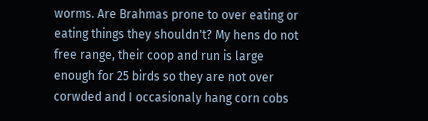worms. Are Brahmas prone to over eating or eating things they shouldn't? My hens do not free range, their coop and run is large enough for 25 birds so they are not over corwded and I occasionaly hang corn cobs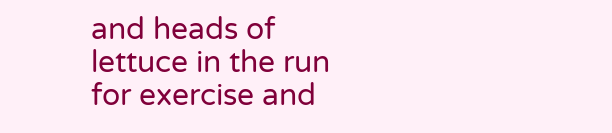and heads of lettuce in the run for exercise and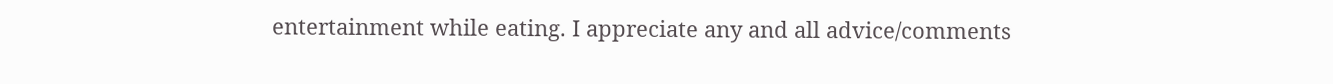entertainment while eating. I appreciate any and all advice/comments